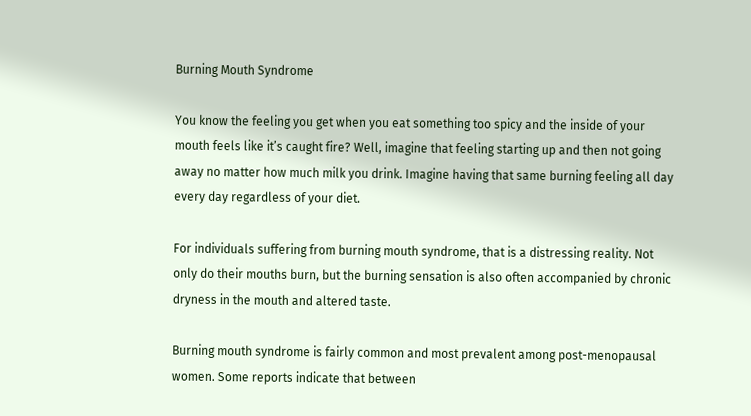Burning Mouth Syndrome

You know the feeling you get when you eat something too spicy and the inside of your mouth feels like it’s caught fire? Well, imagine that feeling starting up and then not going away no matter how much milk you drink. Imagine having that same burning feeling all day every day regardless of your diet.

For individuals suffering from burning mouth syndrome, that is a distressing reality. Not only do their mouths burn, but the burning sensation is also often accompanied by chronic dryness in the mouth and altered taste.

Burning mouth syndrome is fairly common and most prevalent among post-menopausal women. Some reports indicate that between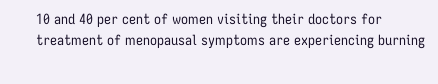10 and 40 per cent of women visiting their doctors for treatment of menopausal symptoms are experiencing burning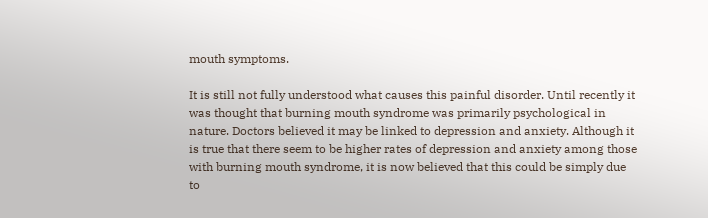mouth symptoms.

It is still not fully understood what causes this painful disorder. Until recently it was thought that burning mouth syndrome was primarily psychological in nature. Doctors believed it may be linked to depression and anxiety. Although it is true that there seem to be higher rates of depression and anxiety among those with burning mouth syndrome, it is now believed that this could be simply due to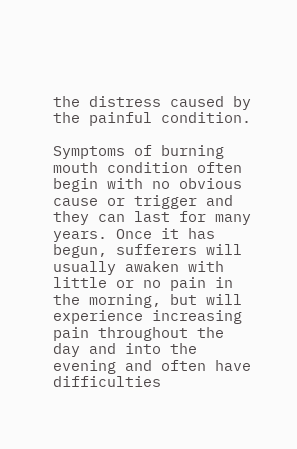the distress caused by the painful condition.

Symptoms of burning mouth condition often begin with no obvious cause or trigger and they can last for many years. Once it has begun, sufferers will usually awaken with little or no pain in the morning, but will experience increasing pain throughout the day and into the evening and often have difficulties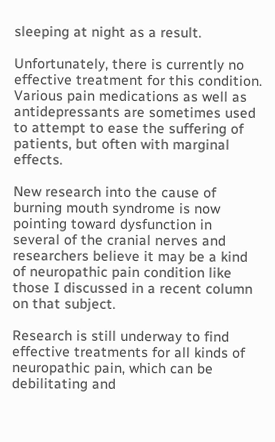sleeping at night as a result.

Unfortunately, there is currently no effective treatment for this condition. Various pain medications as well as antidepressants are sometimes used to attempt to ease the suffering of patients, but often with marginal effects.

New research into the cause of burning mouth syndrome is now pointing toward dysfunction in several of the cranial nerves and researchers believe it may be a kind of neuropathic pain condition like those I discussed in a recent column on that subject.

Research is still underway to find effective treatments for all kinds of neuropathic pain, which can be debilitating and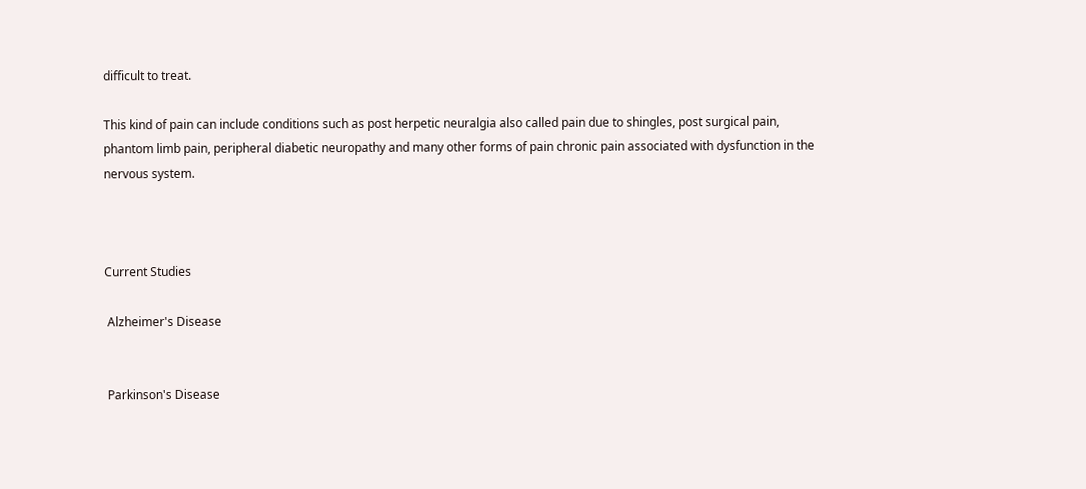difficult to treat.

This kind of pain can include conditions such as post herpetic neuralgia also called pain due to shingles, post surgical pain, phantom limb pain, peripheral diabetic neuropathy and many other forms of pain chronic pain associated with dysfunction in the nervous system.



Current Studies

 Alzheimer's Disease


 Parkinson's Disease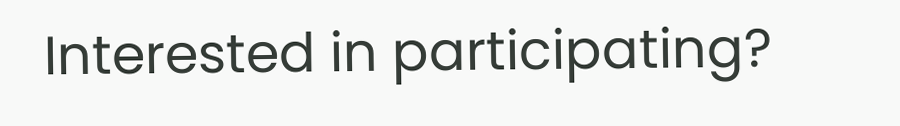Interested in participating?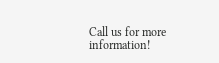Call us for more information!